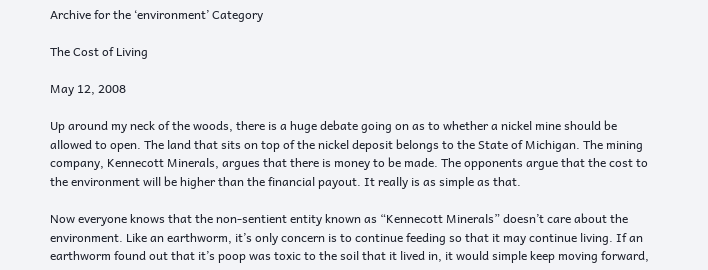Archive for the ‘environment’ Category

The Cost of Living

May 12, 2008

Up around my neck of the woods, there is a huge debate going on as to whether a nickel mine should be allowed to open. The land that sits on top of the nickel deposit belongs to the State of Michigan. The mining company, Kennecott Minerals, argues that there is money to be made. The opponents argue that the cost to the environment will be higher than the financial payout. It really is as simple as that.

Now everyone knows that the non-sentient entity known as “Kennecott Minerals” doesn’t care about the environment. Like an earthworm, it’s only concern is to continue feeding so that it may continue living. If an earthworm found out that it’s poop was toxic to the soil that it lived in, it would simple keep moving forward,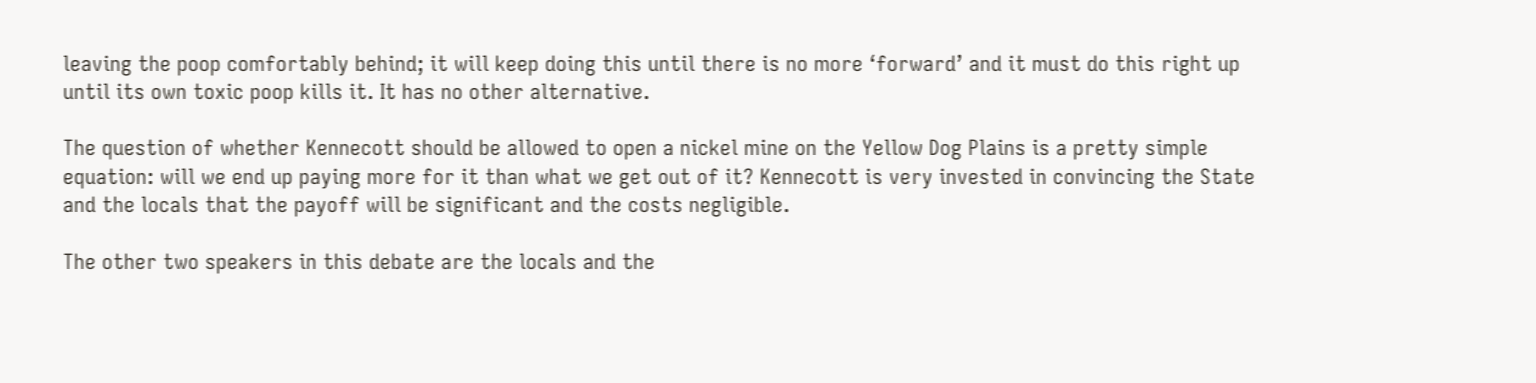leaving the poop comfortably behind; it will keep doing this until there is no more ‘forward’ and it must do this right up until its own toxic poop kills it. It has no other alternative.

The question of whether Kennecott should be allowed to open a nickel mine on the Yellow Dog Plains is a pretty simple equation: will we end up paying more for it than what we get out of it? Kennecott is very invested in convincing the State and the locals that the payoff will be significant and the costs negligible.

The other two speakers in this debate are the locals and the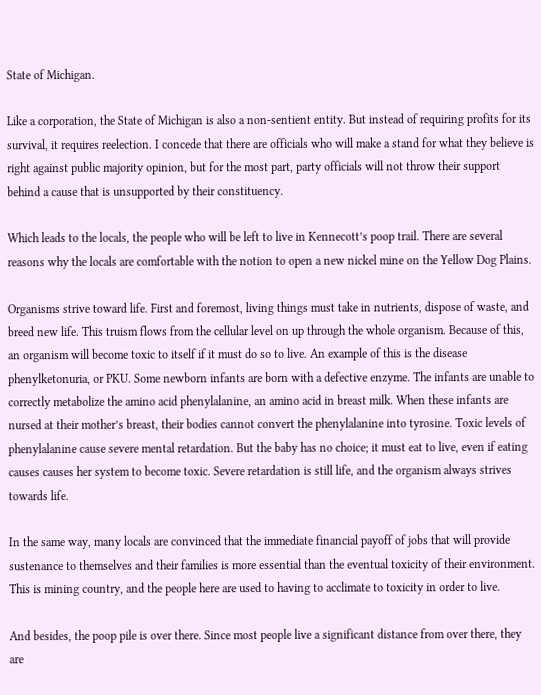State of Michigan.

Like a corporation, the State of Michigan is also a non-sentient entity. But instead of requiring profits for its survival, it requires reelection. I concede that there are officials who will make a stand for what they believe is right against public majority opinion, but for the most part, party officials will not throw their support behind a cause that is unsupported by their constituency.

Which leads to the locals, the people who will be left to live in Kennecott’s poop trail. There are several reasons why the locals are comfortable with the notion to open a new nickel mine on the Yellow Dog Plains.

Organisms strive toward life. First and foremost, living things must take in nutrients, dispose of waste, and breed new life. This truism flows from the cellular level on up through the whole organism. Because of this, an organism will become toxic to itself if it must do so to live. An example of this is the disease phenylketonuria, or PKU. Some newborn infants are born with a defective enzyme. The infants are unable to correctly metabolize the amino acid phenylalanine, an amino acid in breast milk. When these infants are nursed at their mother’s breast, their bodies cannot convert the phenylalanine into tyrosine. Toxic levels of phenylalanine cause severe mental retardation. But the baby has no choice; it must eat to live, even if eating causes causes her system to become toxic. Severe retardation is still life, and the organism always strives towards life.

In the same way, many locals are convinced that the immediate financial payoff of jobs that will provide sustenance to themselves and their families is more essential than the eventual toxicity of their environment. This is mining country, and the people here are used to having to acclimate to toxicity in order to live.

And besides, the poop pile is over there. Since most people live a significant distance from over there, they are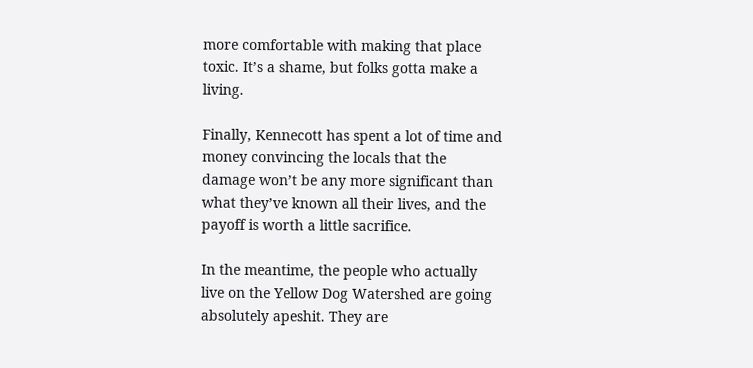more comfortable with making that place toxic. It’s a shame, but folks gotta make a living.

Finally, Kennecott has spent a lot of time and money convincing the locals that the damage won’t be any more significant than what they’ve known all their lives, and the payoff is worth a little sacrifice.

In the meantime, the people who actually live on the Yellow Dog Watershed are going absolutely apeshit. They are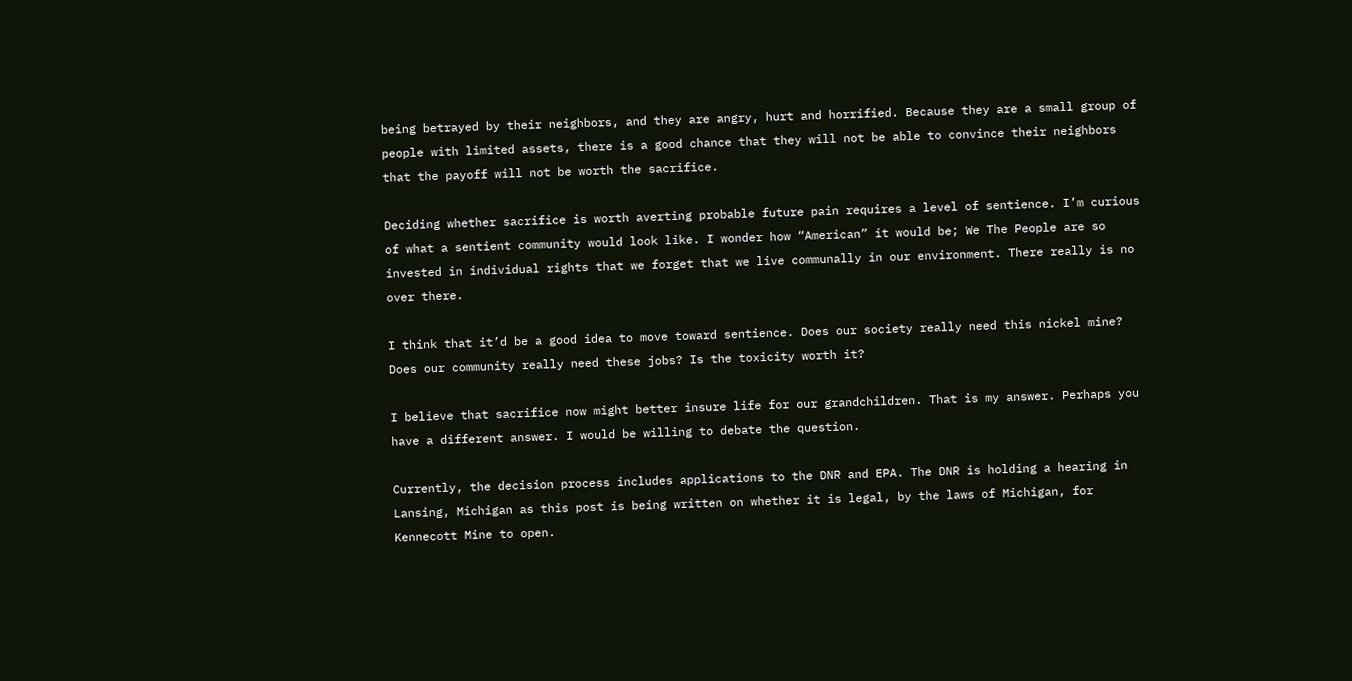being betrayed by their neighbors, and they are angry, hurt and horrified. Because they are a small group of people with limited assets, there is a good chance that they will not be able to convince their neighbors that the payoff will not be worth the sacrifice.

Deciding whether sacrifice is worth averting probable future pain requires a level of sentience. I’m curious of what a sentient community would look like. I wonder how “American” it would be; We The People are so invested in individual rights that we forget that we live communally in our environment. There really is no over there.

I think that it’d be a good idea to move toward sentience. Does our society really need this nickel mine? Does our community really need these jobs? Is the toxicity worth it?

I believe that sacrifice now might better insure life for our grandchildren. That is my answer. Perhaps you have a different answer. I would be willing to debate the question.

Currently, the decision process includes applications to the DNR and EPA. The DNR is holding a hearing in Lansing, Michigan as this post is being written on whether it is legal, by the laws of Michigan, for Kennecott Mine to open.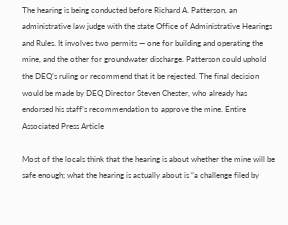The hearing is being conducted before Richard A. Patterson, an administrative law judge with the state Office of Administrative Hearings and Rules. It involves two permits — one for building and operating the mine, and the other for groundwater discharge. Patterson could uphold the DEQ’s ruling or recommend that it be rejected. The final decision would be made by DEQ Director Steven Chester, who already has endorsed his staff’s recommendation to approve the mine. Entire Associated Press Article

Most of the locals think that the hearing is about whether the mine will be safe enough; what the hearing is actually about is “a challenge filed by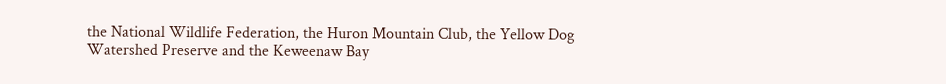the National Wildlife Federation, the Huron Mountain Club, the Yellow Dog Watershed Preserve and the Keweenaw Bay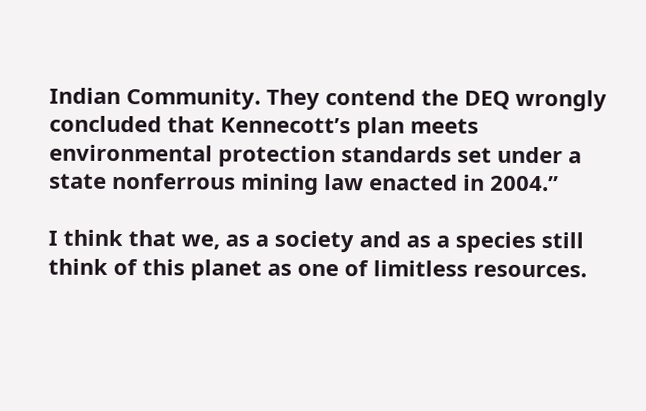Indian Community. They contend the DEQ wrongly concluded that Kennecott’s plan meets environmental protection standards set under a state nonferrous mining law enacted in 2004.”

I think that we, as a society and as a species still think of this planet as one of limitless resources.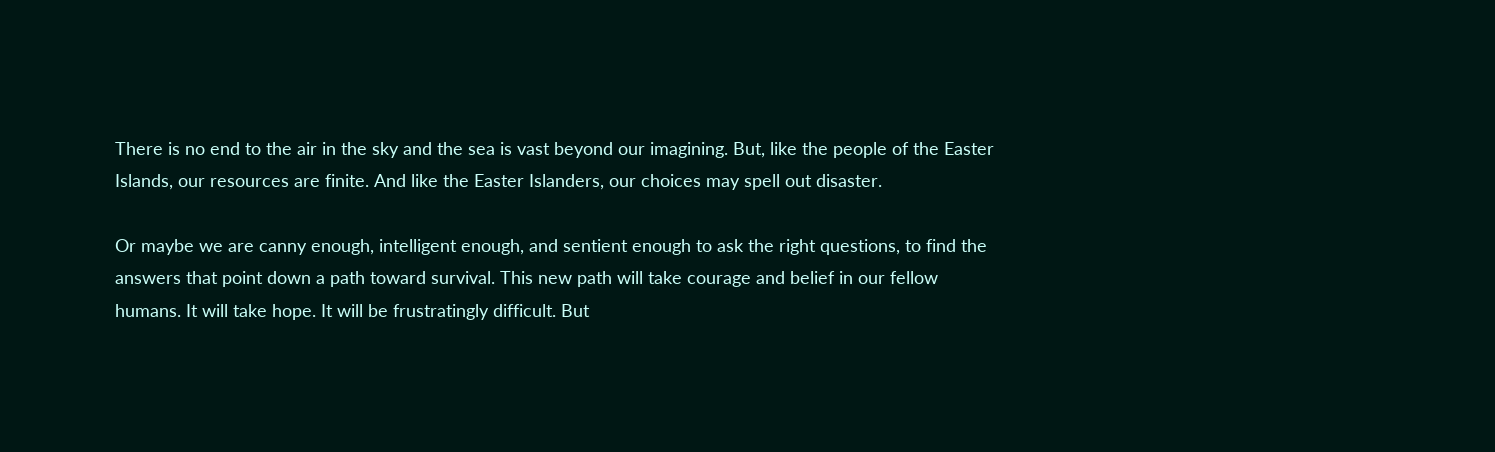There is no end to the air in the sky and the sea is vast beyond our imagining. But, like the people of the Easter Islands, our resources are finite. And like the Easter Islanders, our choices may spell out disaster.

Or maybe we are canny enough, intelligent enough, and sentient enough to ask the right questions, to find the answers that point down a path toward survival. This new path will take courage and belief in our fellow humans. It will take hope. It will be frustratingly difficult. But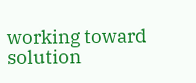working toward solution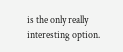is the only really interesting option.